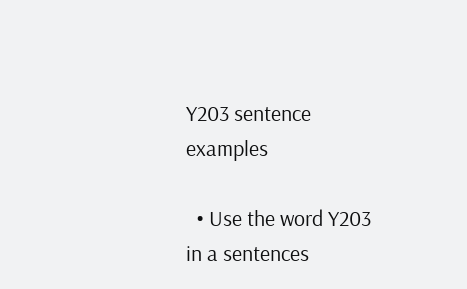Y203 sentence examples

  • Use the word Y203 in a sentences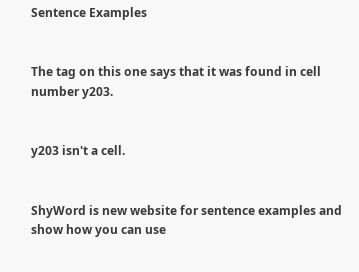Sentence Examples


The tag on this one says that it was found in cell number y203.


y203 isn't a cell.


ShyWord is new website for sentence examples and show how you can use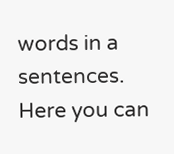words in a sentences. Here you can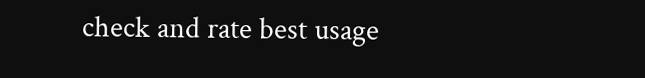check and rate best usage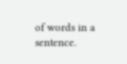of words in a sentence.